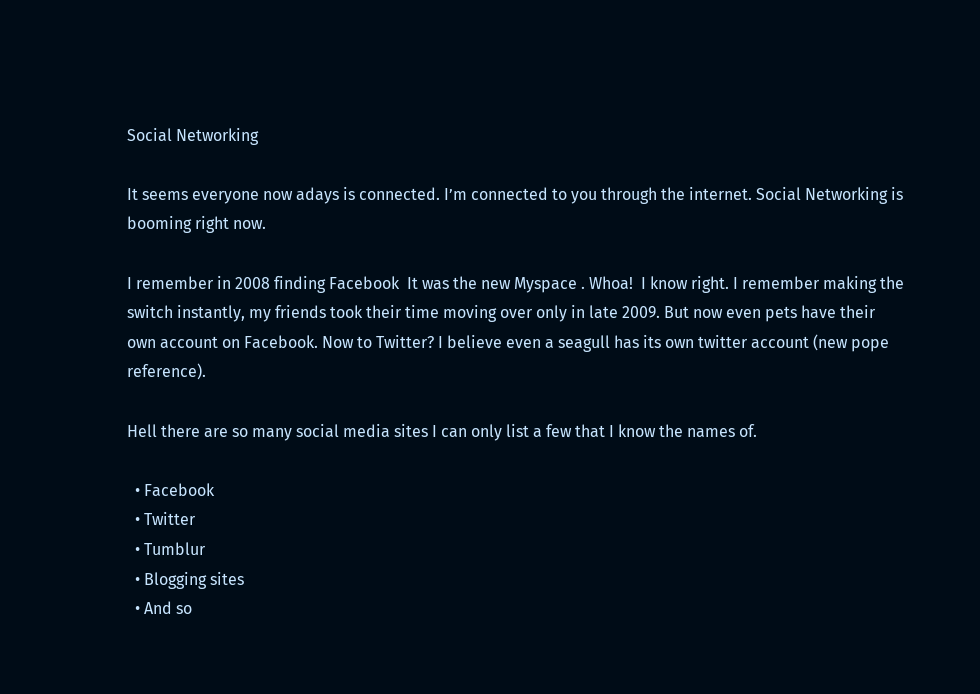Social Networking

It seems everyone now adays is connected. I’m connected to you through the internet. Social Networking is booming right now.

I remember in 2008 finding Facebook  It was the new Myspace . Whoa!  I know right. I remember making the switch instantly, my friends took their time moving over only in late 2009. But now even pets have their own account on Facebook. Now to Twitter? I believe even a seagull has its own twitter account (new pope reference).

Hell there are so many social media sites I can only list a few that I know the names of.

  • Facebook
  • Twitter
  • Tumblur
  • Blogging sites
  • And so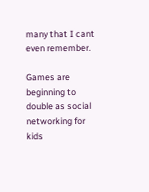many that I cant even remember.

Games are beginning to double as social networking for kids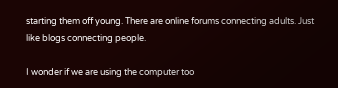starting them off young. There are online forums connecting adults. Just like blogs connecting people.

I wonder if we are using the computer too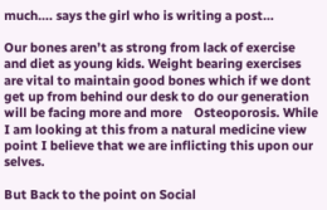much…. says the girl who is writing a post…

Our bones aren’t as strong from lack of exercise and diet as young kids. Weight bearing exercises are vital to maintain good bones which if we dont get up from behind our desk to do our generation will be facing more and more    Osteoporosis. While I am looking at this from a natural medicine view point I believe that we are inflicting this upon our selves.

But Back to the point on Social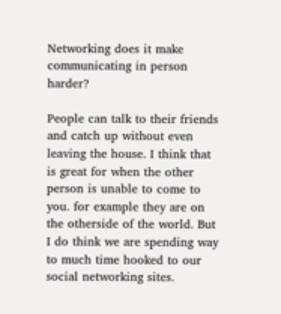Networking does it make communicating in person harder?

People can talk to their friends and catch up without even leaving the house. I think that is great for when the other person is unable to come to you. for example they are on the otherside of the world. But I do think we are spending way to much time hooked to our social networking sites.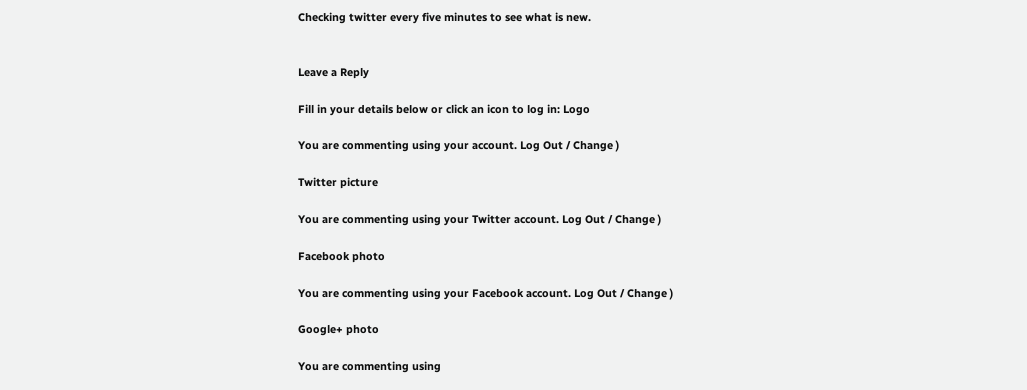Checking twitter every five minutes to see what is new.


Leave a Reply

Fill in your details below or click an icon to log in: Logo

You are commenting using your account. Log Out / Change )

Twitter picture

You are commenting using your Twitter account. Log Out / Change )

Facebook photo

You are commenting using your Facebook account. Log Out / Change )

Google+ photo

You are commenting using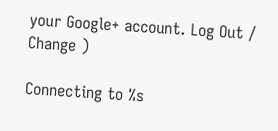your Google+ account. Log Out / Change )

Connecting to %s